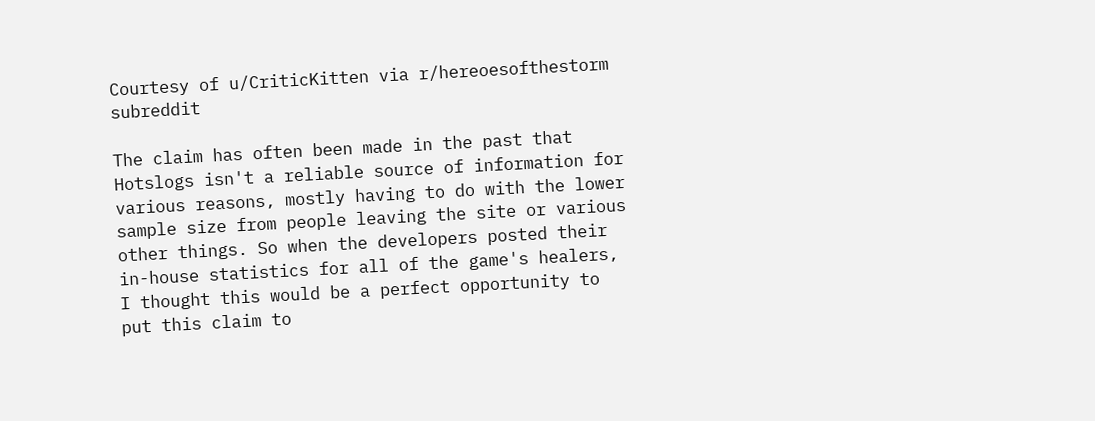Courtesy of u/CriticKitten via r/hereoesofthestorm subreddit

The claim has often been made in the past that Hotslogs isn't a reliable source of information for various reasons, mostly having to do with the lower sample size from people leaving the site or various other things. So when the developers posted their in-house statistics for all of the game's healers, I thought this would be a perfect opportunity to put this claim to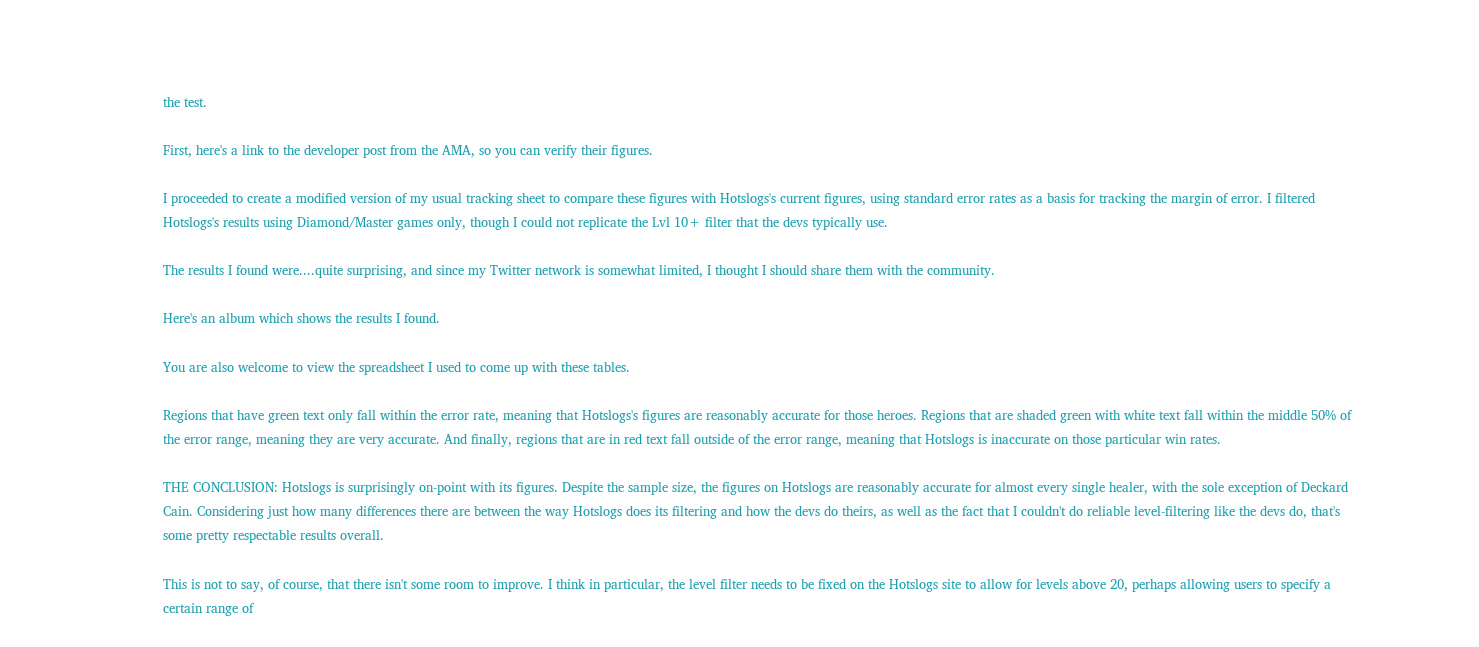the test.

First, here's a link to the developer post from the AMA, so you can verify their figures.

I proceeded to create a modified version of my usual tracking sheet to compare these figures with Hotslogs's current figures, using standard error rates as a basis for tracking the margin of error. I filtered Hotslogs's results using Diamond/Master games only, though I could not replicate the Lvl 10+ filter that the devs typically use.

The results I found were....quite surprising, and since my Twitter network is somewhat limited, I thought I should share them with the community.

Here's an album which shows the results I found.

You are also welcome to view the spreadsheet I used to come up with these tables.

Regions that have green text only fall within the error rate, meaning that Hotslogs's figures are reasonably accurate for those heroes. Regions that are shaded green with white text fall within the middle 50% of the error range, meaning they are very accurate. And finally, regions that are in red text fall outside of the error range, meaning that Hotslogs is inaccurate on those particular win rates.

THE CONCLUSION: Hotslogs is surprisingly on-point with its figures. Despite the sample size, the figures on Hotslogs are reasonably accurate for almost every single healer, with the sole exception of Deckard Cain. Considering just how many differences there are between the way Hotslogs does its filtering and how the devs do theirs, as well as the fact that I couldn't do reliable level-filtering like the devs do, that's some pretty respectable results overall.

This is not to say, of course, that there isn't some room to improve. I think in particular, the level filter needs to be fixed on the Hotslogs site to allow for levels above 20, perhaps allowing users to specify a certain range of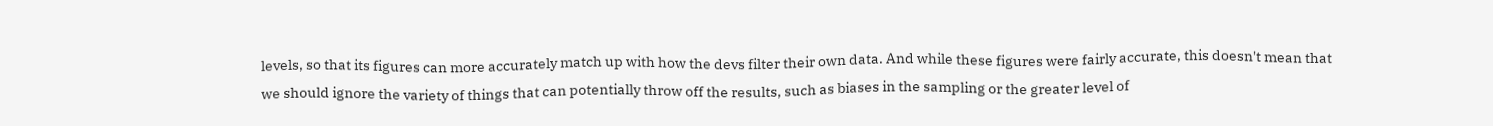levels, so that its figures can more accurately match up with how the devs filter their own data. And while these figures were fairly accurate, this doesn't mean that we should ignore the variety of things that can potentially throw off the results, such as biases in the sampling or the greater level of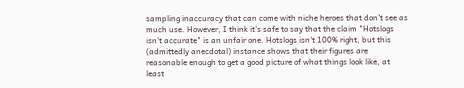sampling inaccuracy that can come with niche heroes that don't see as much use. However, I think it's safe to say that the claim "Hotslogs isn't accurate" is an unfair one. Hotslogs isn't 100% right, but this (admittedly anecdotal) instance shows that their figures are reasonable enough to get a good picture of what things look like, at least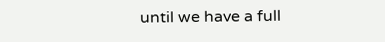until we have a full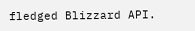fledged Blizzard API.